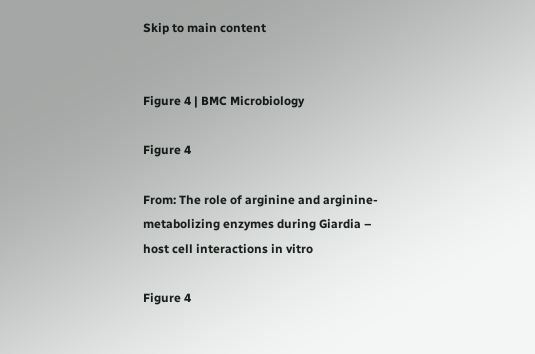Skip to main content


Figure 4 | BMC Microbiology

Figure 4

From: The role of arginine and arginine-metabolizing enzymes during Giardia – host cell interactions in vitro

Figure 4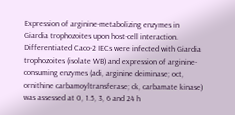Expression of arginine-metabolizing enzymes in Giardia trophozoites upon host-cell interaction. Differentiated Caco-2 IECs were infected with Giardia trophozoites (isolate WB) and expression of arginine-consuming enzymes (adi, arginine deiminase; oct, ornithine carbamoyltransferase; ck, carbamate kinase) was assessed at 0, 1.5, 3, 6 and 24 h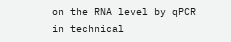on the RNA level by qPCR in technical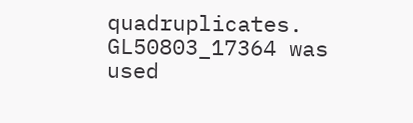quadruplicates. GL50803_17364 was used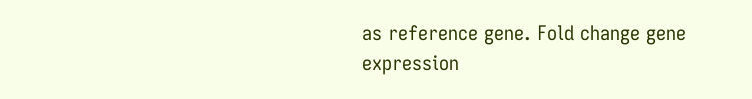as reference gene. Fold change gene expression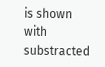is shown with substracted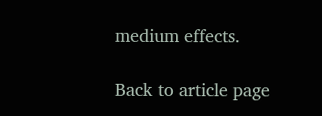medium effects.

Back to article page